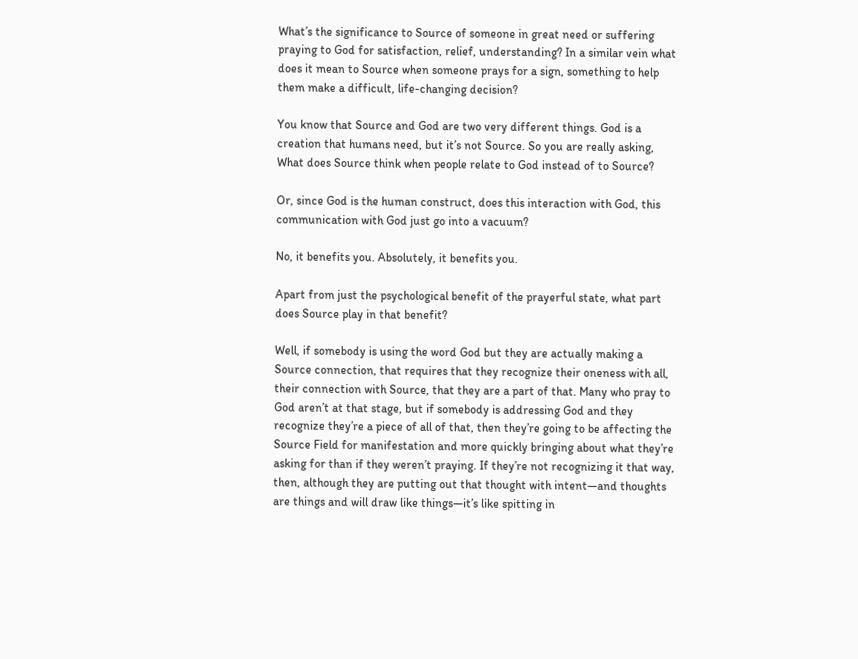What’s the significance to Source of someone in great need or suffering praying to God for satisfaction, relief, understanding? In a similar vein what does it mean to Source when someone prays for a sign, something to help them make a difficult, life-changing decision?

You know that Source and God are two very different things. God is a creation that humans need, but it’s not Source. So you are really asking, What does Source think when people relate to God instead of to Source?

Or, since God is the human construct, does this interaction with God, this communication with God just go into a vacuum?

No, it benefits you. Absolutely, it benefits you.

Apart from just the psychological benefit of the prayerful state, what part does Source play in that benefit?

Well, if somebody is using the word God but they are actually making a Source connection, that requires that they recognize their oneness with all, their connection with Source, that they are a part of that. Many who pray to God aren’t at that stage, but if somebody is addressing God and they recognize they’re a piece of all of that, then they’re going to be affecting the Source Field for manifestation and more quickly bringing about what they’re asking for than if they weren’t praying. If they’re not recognizing it that way, then, although they are putting out that thought with intent—and thoughts are things and will draw like things—it’s like spitting in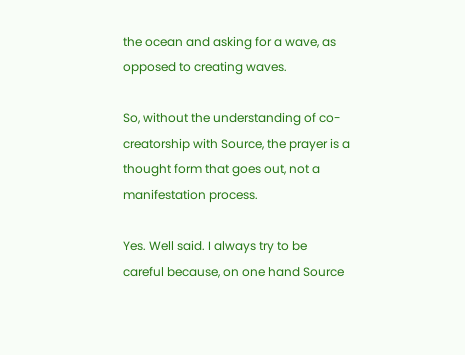the ocean and asking for a wave, as opposed to creating waves.

So, without the understanding of co-creatorship with Source, the prayer is a thought form that goes out, not a manifestation process.

Yes. Well said. I always try to be careful because, on one hand Source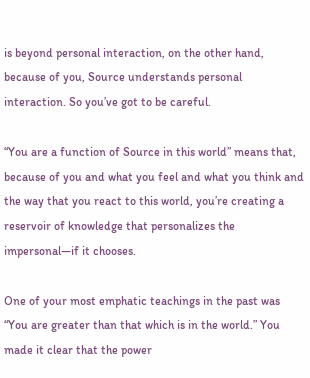is beyond personal interaction, on the other hand, because of you, Source understands personal interaction. So you’ve got to be careful.

“You are a function of Source in this world” means that, because of you and what you feel and what you think and the way that you react to this world, you’re creating a reservoir of knowledge that personalizes the impersonal—if it chooses.

One of your most emphatic teachings in the past was “You are greater than that which is in the world.” You made it clear that the power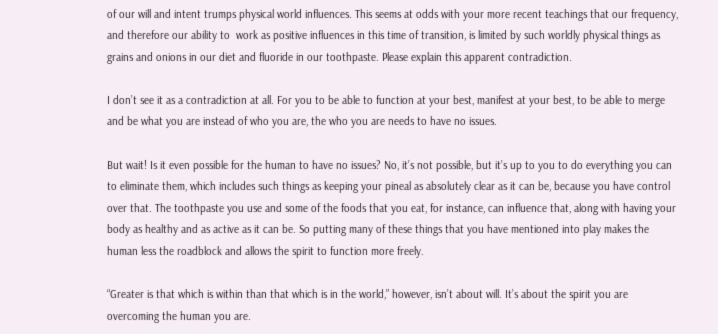of our will and intent trumps physical world influences. This seems at odds with your more recent teachings that our frequency, and therefore our ability to  work as positive influences in this time of transition, is limited by such worldly physical things as grains and onions in our diet and fluoride in our toothpaste. Please explain this apparent contradiction.

I don’t see it as a contradiction at all. For you to be able to function at your best, manifest at your best, to be able to merge and be what you are instead of who you are, the who you are needs to have no issues.

But wait! Is it even possible for the human to have no issues? No, it’s not possible, but it’s up to you to do everything you can to eliminate them, which includes such things as keeping your pineal as absolutely clear as it can be, because you have control over that. The toothpaste you use and some of the foods that you eat, for instance, can influence that, along with having your body as healthy and as active as it can be. So putting many of these things that you have mentioned into play makes the human less the roadblock and allows the spirit to function more freely.

“Greater is that which is within than that which is in the world,” however, isn’t about will. It’s about the spirit you are overcoming the human you are.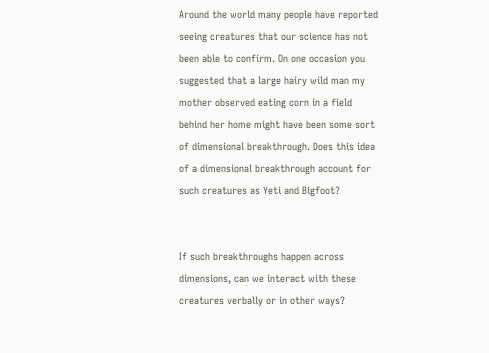Around the world many people have reported seeing creatures that our science has not been able to confirm. On one occasion you suggested that a large hairy wild man my mother observed eating corn in a field behind her home might have been some sort of dimensional breakthrough. Does this idea of a dimensional breakthrough account for such creatures as Yeti and Bigfoot?


If such breakthroughs happen across dimensions, can we interact with these creatures verbally or in other ways?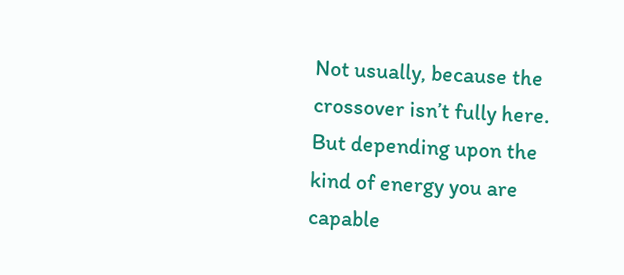Not usually, because the crossover isn’t fully here. But depending upon the kind of energy you are capable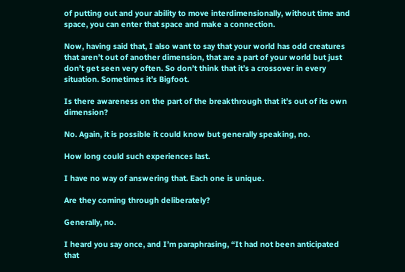of putting out and your ability to move interdimensionally, without time and space, you can enter that space and make a connection.

Now, having said that, I also want to say that your world has odd creatures that aren’t out of another dimension, that are a part of your world but just don’t get seen very often. So don’t think that it’s a crossover in every situation. Sometimes it’s Bigfoot.

Is there awareness on the part of the breakthrough that it’s out of its own dimension?

No. Again, it is possible it could know but generally speaking, no.

How long could such experiences last.

I have no way of answering that. Each one is unique.

Are they coming through deliberately?

Generally, no.

I heard you say once, and I’m paraphrasing, “It had not been anticipated that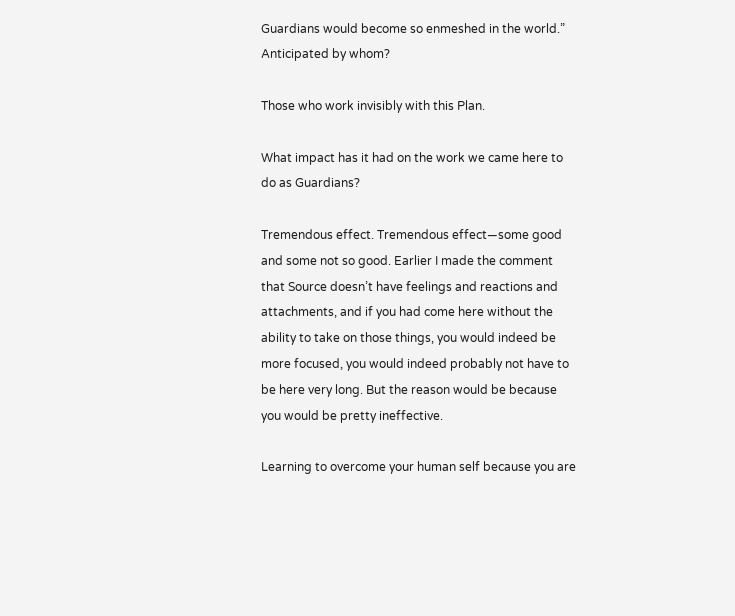Guardians would become so enmeshed in the world.” Anticipated by whom?

Those who work invisibly with this Plan.

What impact has it had on the work we came here to do as Guardians?

Tremendous effect. Tremendous effect—some good and some not so good. Earlier I made the comment that Source doesn’t have feelings and reactions and attachments, and if you had come here without the ability to take on those things, you would indeed be more focused, you would indeed probably not have to be here very long. But the reason would be because you would be pretty ineffective.

Learning to overcome your human self because you are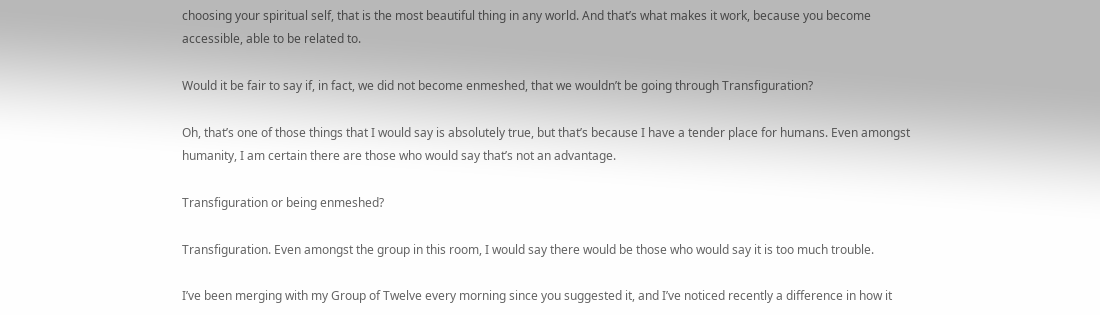choosing your spiritual self, that is the most beautiful thing in any world. And that’s what makes it work, because you become accessible, able to be related to.

Would it be fair to say if, in fact, we did not become enmeshed, that we wouldn’t be going through Transfiguration?

Oh, that’s one of those things that I would say is absolutely true, but that’s because I have a tender place for humans. Even amongst humanity, I am certain there are those who would say that’s not an advantage.

Transfiguration or being enmeshed?

Transfiguration. Even amongst the group in this room, I would say there would be those who would say it is too much trouble.

I’ve been merging with my Group of Twelve every morning since you suggested it, and I’ve noticed recently a difference in how it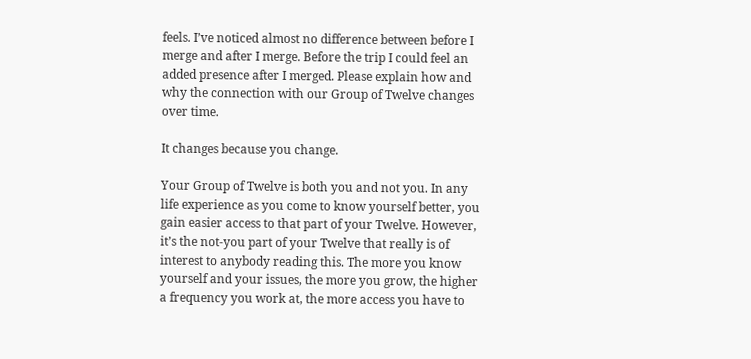feels. I’ve noticed almost no difference between before I merge and after I merge. Before the trip I could feel an added presence after I merged. Please explain how and why the connection with our Group of Twelve changes over time.

It changes because you change.

Your Group of Twelve is both you and not you. In any life experience as you come to know yourself better, you gain easier access to that part of your Twelve. However, it’s the not-you part of your Twelve that really is of interest to anybody reading this. The more you know yourself and your issues, the more you grow, the higher a frequency you work at, the more access you have to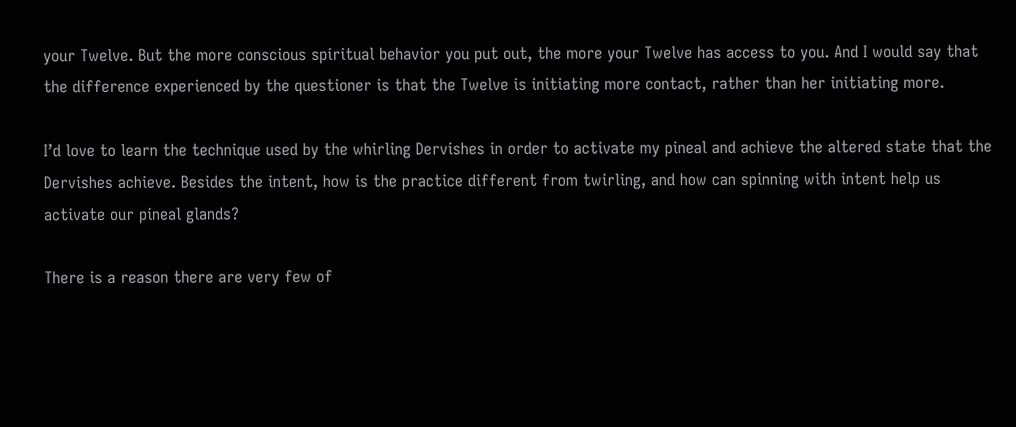your Twelve. But the more conscious spiritual behavior you put out, the more your Twelve has access to you. And I would say that the difference experienced by the questioner is that the Twelve is initiating more contact, rather than her initiating more.

I’d love to learn the technique used by the whirling Dervishes in order to activate my pineal and achieve the altered state that the Dervishes achieve. Besides the intent, how is the practice different from twirling, and how can spinning with intent help us activate our pineal glands?

There is a reason there are very few of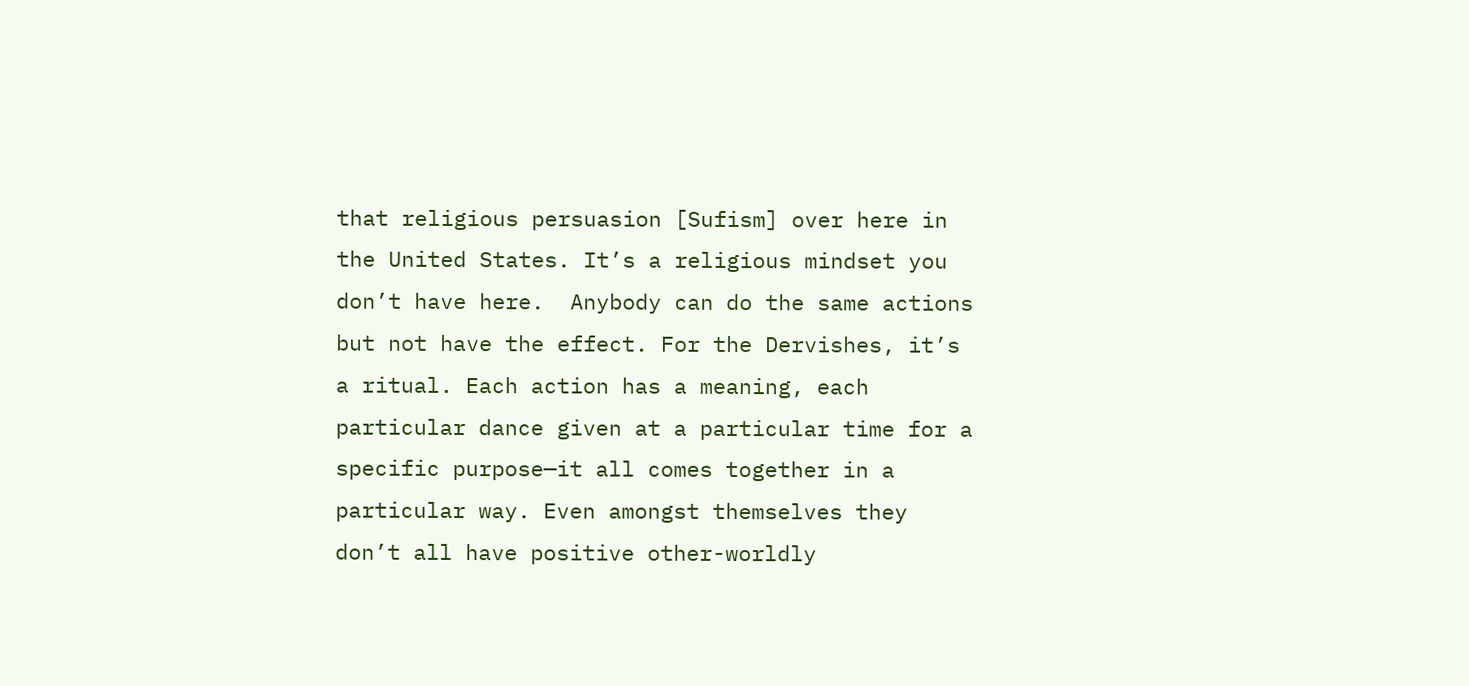that religious persuasion [Sufism] over here in the United States. It’s a religious mindset you don’t have here.  Anybody can do the same actions but not have the effect. For the Dervishes, it’s a ritual. Each action has a meaning, each particular dance given at a particular time for a specific purpose—it all comes together in a particular way. Even amongst themselves they don’t all have positive other-worldly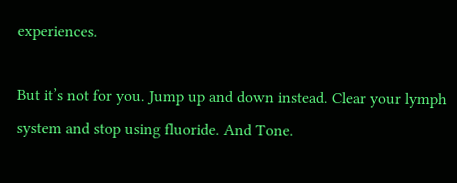experiences.

But it’s not for you. Jump up and down instead. Clear your lymph system and stop using fluoride. And Tone.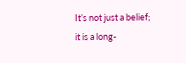It’s not just a belief; it is a long-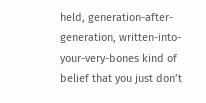held, generation-after-generation, written-into-your-very-bones kind of belief that you just don’t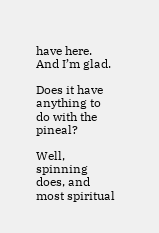have here. And I’m glad.

Does it have anything to do with the pineal?

Well, spinning does, and most spiritual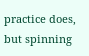practice does, but spinning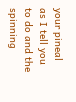your pineal as I tell you to do and the spinning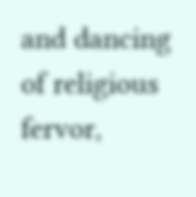and dancing of religious fervor,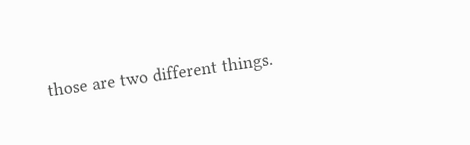those are two different things.